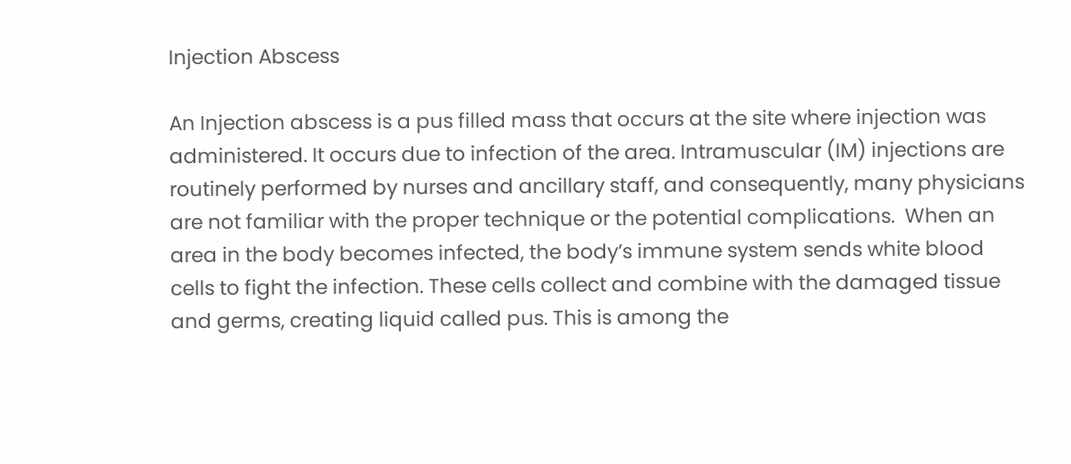Injection Abscess

An Injection abscess is a pus filled mass that occurs at the site where injection was administered. It occurs due to infection of the area. Intramuscular (IM) injections are routinely performed by nurses and ancillary staff, and consequently, many physicians are not familiar with the proper technique or the potential complications.  When an area in the body becomes infected, the body’s immune system sends white blood cells to fight the infection. These cells collect and combine with the damaged tissue and germs, creating liquid called pus. This is among the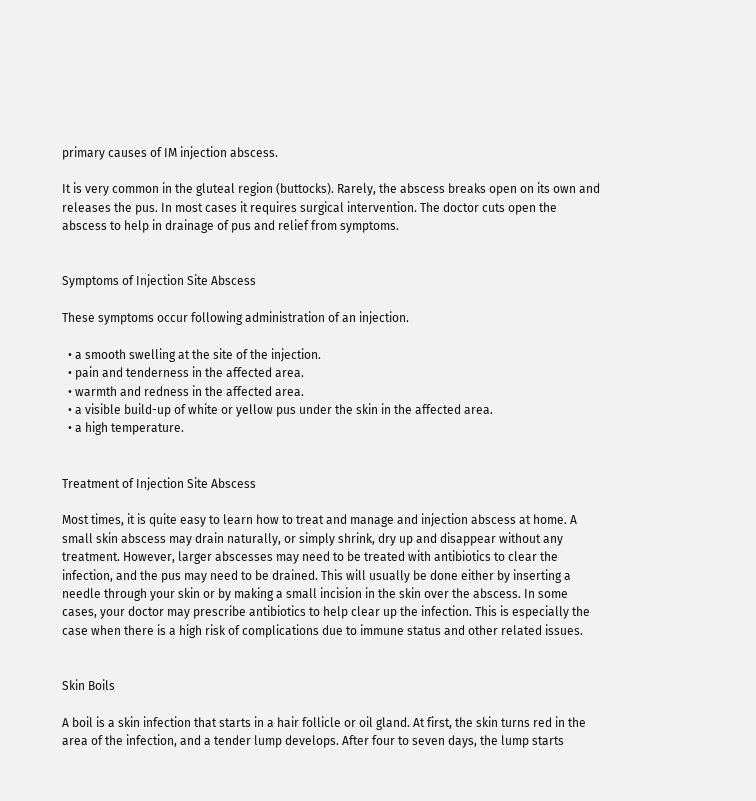primary causes of IM injection abscess.

It is very common in the gluteal region (buttocks). Rarely, the abscess breaks open on its own and releases the pus. In most cases it requires surgical intervention. The doctor cuts open the abscess to help in drainage of pus and relief from symptoms.


Symptoms of Injection Site Abscess

These symptoms occur following administration of an injection.

  • a smooth swelling at the site of the injection.
  • pain and tenderness in the affected area.
  • warmth and redness in the affected area.
  • a visible build-up of white or yellow pus under the skin in the affected area.
  • a high temperature.


Treatment of Injection Site Abscess

Most times, it is quite easy to learn how to treat and manage and injection abscess at home. A small skin abscess may drain naturally, or simply shrink, dry up and disappear without any treatment. However, larger abscesses may need to be treated with antibiotics to clear the infection, and the pus may need to be drained. This will usually be done either by inserting a needle through your skin or by making a small incision in the skin over the abscess. In some cases, your doctor may prescribe antibiotics to help clear up the infection. This is especially the case when there is a high risk of complications due to immune status and other related issues.


Skin Boils

A boil is a skin infection that starts in a hair follicle or oil gland. At first, the skin turns red in the area of the infection, and a tender lump develops. After four to seven days, the lump starts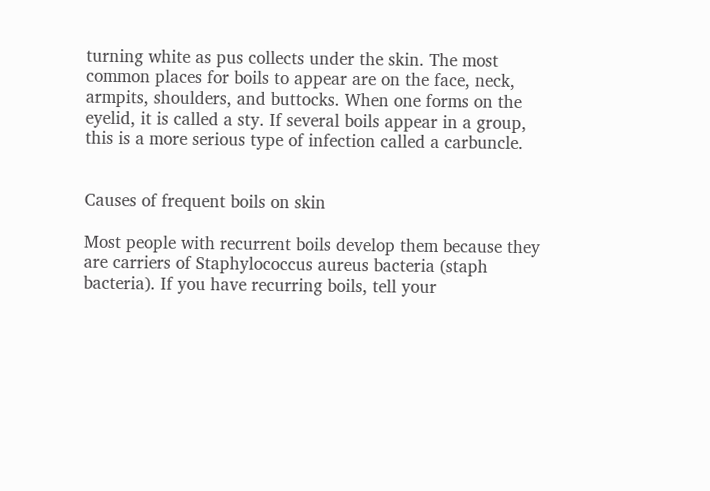turning white as pus collects under the skin. The most common places for boils to appear are on the face, neck, armpits, shoulders, and buttocks. When one forms on the eyelid, it is called a sty. If several boils appear in a group, this is a more serious type of infection called a carbuncle.


Causes of frequent boils on skin

Most people with recurrent boils develop them because they are carriers of Staphylococcus aureus bacteria (staph bacteria). If you have recurring boils, tell your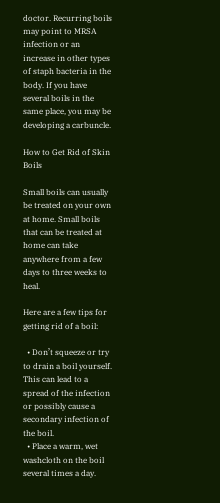doctor. Recurring boils may point to MRSA infection or an increase in other types of staph bacteria in the body. If you have several boils in the same place, you may be developing a carbuncle.

How to Get Rid of Skin Boils

Small boils can usually be treated on your own at home. Small boils that can be treated at home can take anywhere from a few days to three weeks to heal.

Here are a few tips for getting rid of a boil:

  • Don’t squeeze or try to drain a boil yourself. This can lead to a spread of the infection or possibly cause a secondary infection of the boil.
  • Place a warm, wet washcloth on the boil several times a day.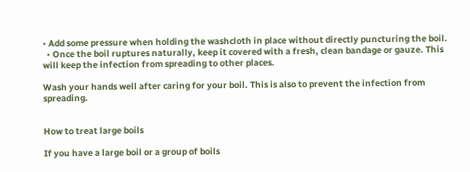• Add some pressure when holding the washcloth in place without directly puncturing the boil.
  • Once the boil ruptures naturally, keep it covered with a fresh, clean bandage or gauze. This will keep the infection from spreading to other places.

Wash your hands well after caring for your boil. This is also to prevent the infection from spreading.


How to treat large boils

If you have a large boil or a group of boils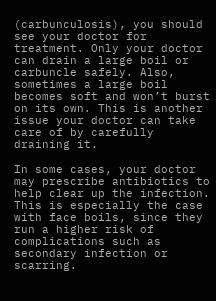(carbunculosis), you should see your doctor for treatment. Only your doctor can drain a large boil or carbuncle safely. Also, sometimes a large boil becomes soft and won’t burst on its own. This is another issue your doctor can take care of by carefully draining it.

In some cases, your doctor may prescribe antibiotics to help clear up the infection. This is especially the case with face boils, since they run a higher risk of complications such as secondary infection or scarring.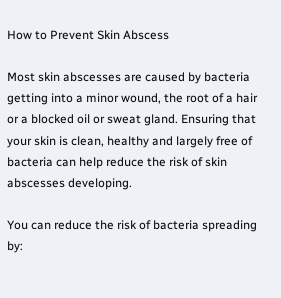How to Prevent Skin Abscess

Most skin abscesses are caused by bacteria getting into a minor wound, the root of a hair or a blocked oil or sweat gland. Ensuring that your skin is clean, healthy and largely free of bacteria can help reduce the risk of skin abscesses developing.

You can reduce the risk of bacteria spreading by: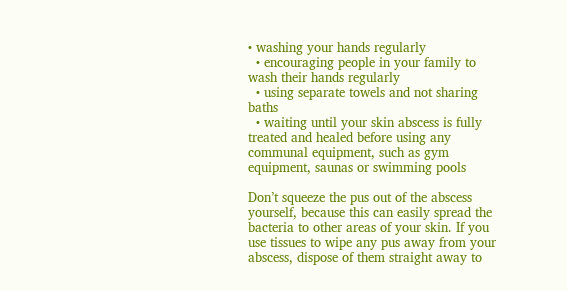• washing your hands regularly
  • encouraging people in your family to wash their hands regularly
  • using separate towels and not sharing baths
  • waiting until your skin abscess is fully treated and healed before using any communal equipment, such as gym equipment, saunas or swimming pools

Don’t squeeze the pus out of the abscess yourself, because this can easily spread the bacteria to other areas of your skin. If you use tissues to wipe any pus away from your abscess, dispose of them straight away to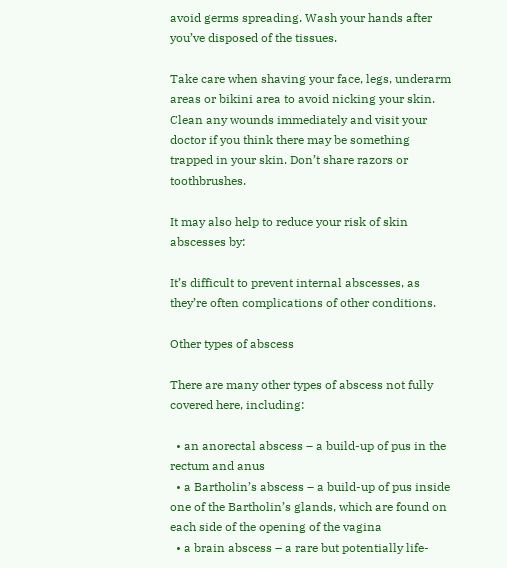avoid germs spreading. Wash your hands after you’ve disposed of the tissues.

Take care when shaving your face, legs, underarm areas or bikini area to avoid nicking your skin. Clean any wounds immediately and visit your doctor if you think there may be something trapped in your skin. Don’t share razors or toothbrushes.

It may also help to reduce your risk of skin abscesses by:

It’s difficult to prevent internal abscesses, as they’re often complications of other conditions.

Other types of abscess

There are many other types of abscess not fully covered here, including:

  • an anorectal abscess – a build-up of pus in the rectum and anus
  • a Bartholin’s abscess – a build-up of pus inside one of the Bartholin’s glands, which are found on each side of the opening of the vagina
  • a brain abscess – a rare but potentially life-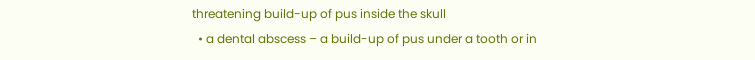threatening build-up of pus inside the skull
  • a dental abscess – a build-up of pus under a tooth or in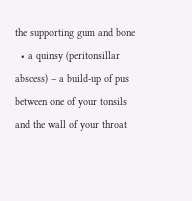the supporting gum and bone
  • a quinsy (peritonsillar abscess) – a build-up of pus between one of your tonsils and the wall of your throat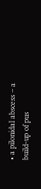• a pilonidal abscess – a build-up of pus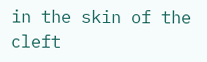in the skin of the cleft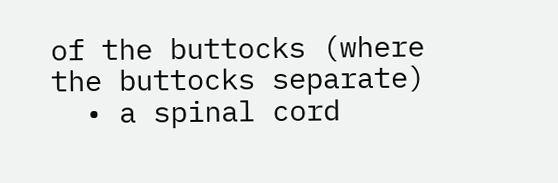of the buttocks (where the buttocks separate)
  • a spinal cord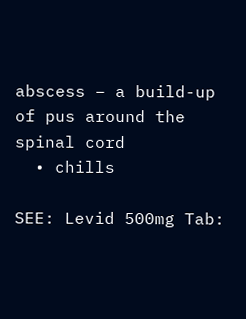abscess – a build-up of pus around the spinal cord
  • chills

SEE: Levid 500mg Tab: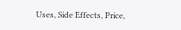Uses, Side Effects, Price,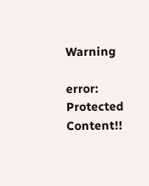Warning

error: Protected Content!!